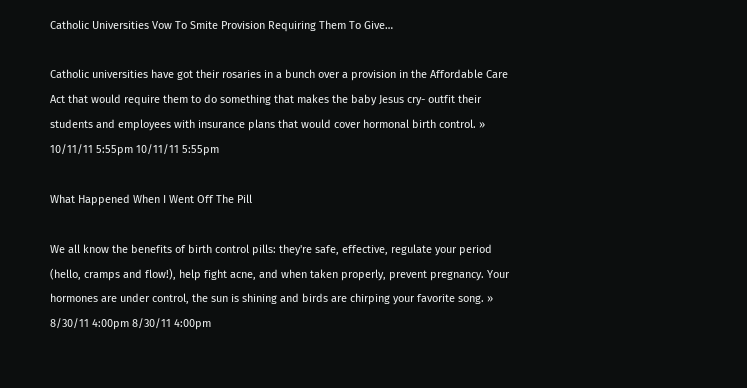Catholic Universities Vow To Smite Provision Requiring Them To Give…

Catholic universities have got their rosaries in a bunch over a provision in the Affordable Care Act that would require them to do something that makes the baby Jesus cry- outfit their students and employees with insurance plans that would cover hormonal birth control. » 10/11/11 5:55pm 10/11/11 5:55pm

What Happened When I Went Off The Pill

We all know the benefits of birth control pills: they're safe, effective, regulate your period (hello, cramps and flow!), help fight acne, and when taken properly, prevent pregnancy. Your hormones are under control, the sun is shining and birds are chirping your favorite song. » 8/30/11 4:00pm 8/30/11 4:00pm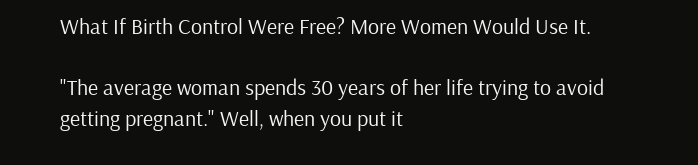What If Birth Control Were Free? More Women Would Use It.

"The average woman spends 30 years of her life trying to avoid getting pregnant." Well, when you put it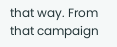that way. From that campaign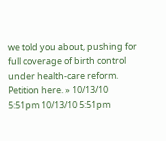we told you about, pushing for full coverage of birth control under health-care reform. Petition here. » 10/13/10 5:51pm 10/13/10 5:51pm